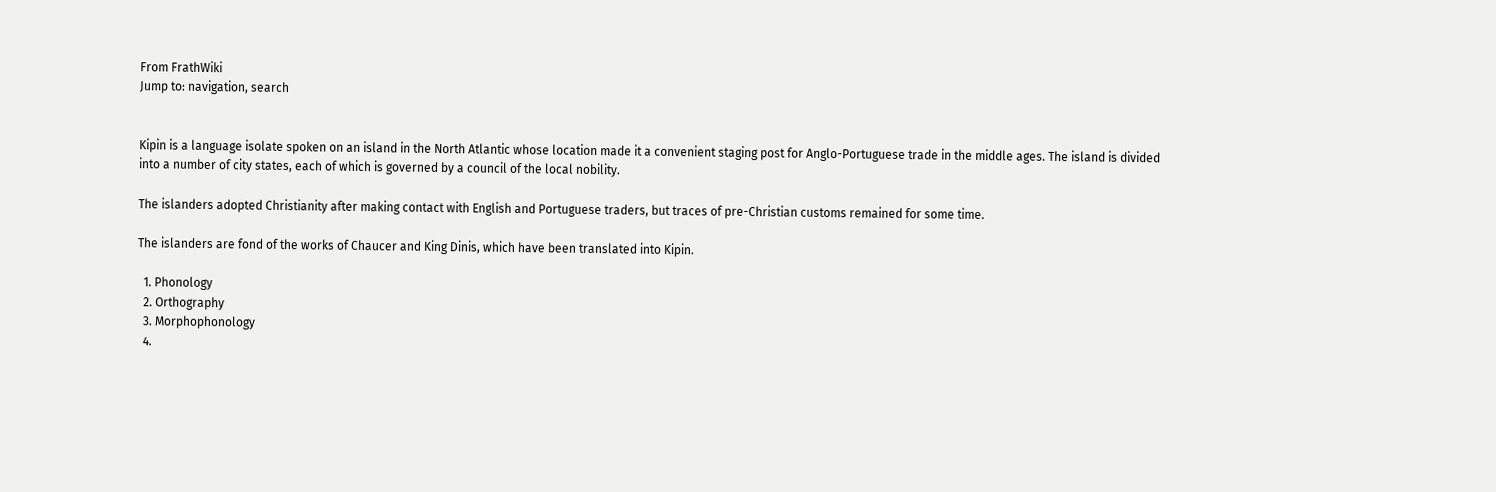From FrathWiki
Jump to: navigation, search


Kipin is a language isolate spoken on an island in the North Atlantic whose location made it a convenient staging post for Anglo-Portuguese trade in the middle ages. The island is divided into a number of city states, each of which is governed by a council of the local nobility.

The islanders adopted Christianity after making contact with English and Portuguese traders, but traces of pre-Christian customs remained for some time.

The islanders are fond of the works of Chaucer and King Dinis, which have been translated into Kipin.

  1. Phonology
  2. Orthography
  3. Morphophonology
  4.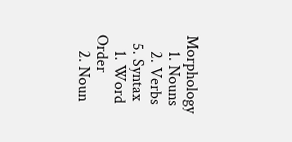Morphology
    1. Nouns
    2. Verbs
  5. Syntax
    1. Word Order
    2. Noun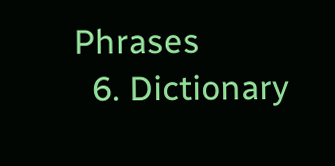Phrases
  6. Dictionary